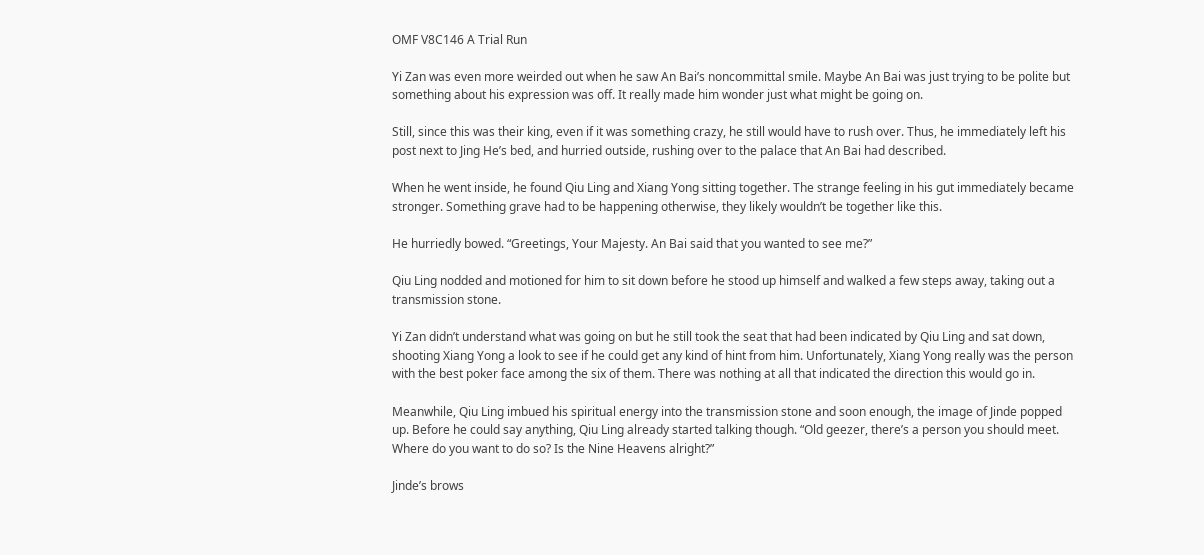OMF V8C146 A Trial Run

Yi Zan was even more weirded out when he saw An Bai’s noncommittal smile. Maybe An Bai was just trying to be polite but something about his expression was off. It really made him wonder just what might be going on.

Still, since this was their king, even if it was something crazy, he still would have to rush over. Thus, he immediately left his post next to Jing He’s bed, and hurried outside, rushing over to the palace that An Bai had described.

When he went inside, he found Qiu Ling and Xiang Yong sitting together. The strange feeling in his gut immediately became stronger. Something grave had to be happening otherwise, they likely wouldn’t be together like this.

He hurriedly bowed. “Greetings, Your Majesty. An Bai said that you wanted to see me?”

Qiu Ling nodded and motioned for him to sit down before he stood up himself and walked a few steps away, taking out a transmission stone.

Yi Zan didn’t understand what was going on but he still took the seat that had been indicated by Qiu Ling and sat down, shooting Xiang Yong a look to see if he could get any kind of hint from him. Unfortunately, Xiang Yong really was the person with the best poker face among the six of them. There was nothing at all that indicated the direction this would go in.

Meanwhile, Qiu Ling imbued his spiritual energy into the transmission stone and soon enough, the image of Jinde popped up. Before he could say anything, Qiu Ling already started talking though. “Old geezer, there’s a person you should meet. Where do you want to do so? Is the Nine Heavens alright?”

Jinde’s brows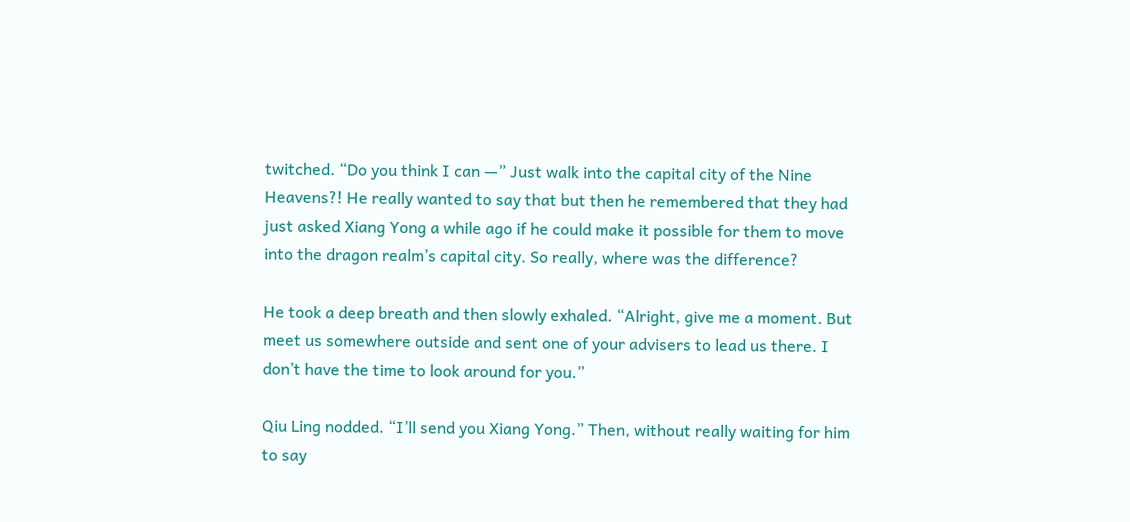twitched. “Do you think I can —” Just walk into the capital city of the Nine Heavens?! He really wanted to say that but then he remembered that they had just asked Xiang Yong a while ago if he could make it possible for them to move into the dragon realm’s capital city. So really, where was the difference?

He took a deep breath and then slowly exhaled. “Alright, give me a moment. But meet us somewhere outside and sent one of your advisers to lead us there. I don’t have the time to look around for you.”

Qiu Ling nodded. “I’ll send you Xiang Yong.” Then, without really waiting for him to say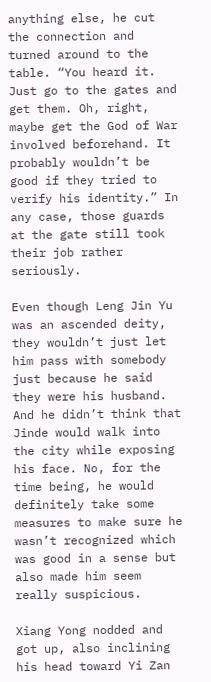anything else, he cut the connection and turned around to the table. “You heard it. Just go to the gates and get them. Oh, right, maybe get the God of War involved beforehand. It probably wouldn’t be good if they tried to verify his identity.” In any case, those guards at the gate still took their job rather seriously.

Even though Leng Jin Yu was an ascended deity, they wouldn’t just let him pass with somebody just because he said they were his husband. And he didn’t think that Jinde would walk into the city while exposing his face. No, for the time being, he would definitely take some measures to make sure he wasn’t recognized which was good in a sense but also made him seem really suspicious.

Xiang Yong nodded and got up, also inclining his head toward Yi Zan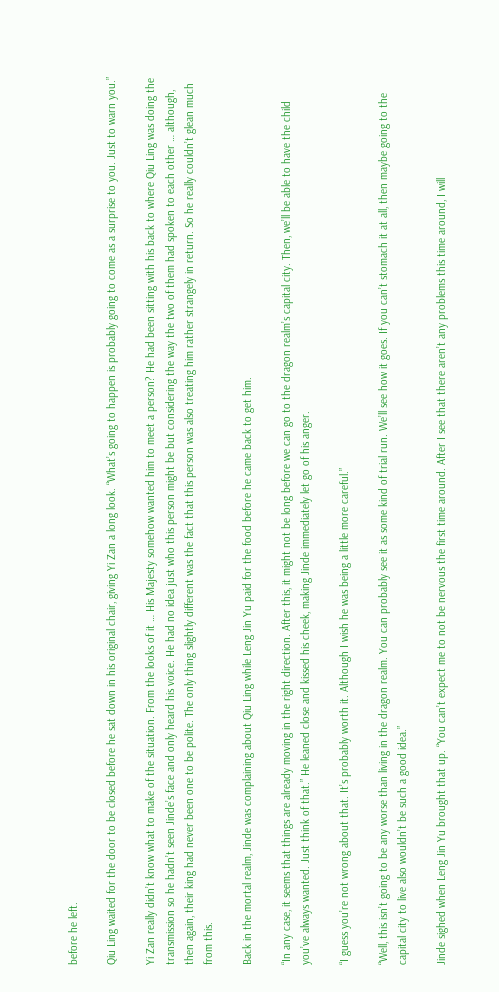before he left.

Qiu Ling waited for the door to be closed before he sat down in his original chair, giving Yi Zan a long look. “What’s going to happen is probably going to come as a surprise to you. Just to warn you.”

Yi Zan really didn’t know what to make of the situation. From the looks of it … His Majesty somehow wanted him to meet a person? He had been sitting with his back to where Qiu Ling was doing the transmission so he hadn’t seen Jinde’s face and only heard his voice. He had no idea just who this person might be but considering the way the two of them had spoken to each other … although, then again, their king had never been one to be polite. The only thing slightly different was the fact that this person was also treating him rather strangely in return. So he really couldn’t glean much from this.

Back in the mortal realm, Jinde was complaining about Qiu Ling while Leng Jin Yu paid for the food before he came back to get him.

“In any case, it seems that things are already moving in the right direction. After this, it might not be long before we can go to the dragon realm’s capital city. Then, we’ll be able to have the child you’ve always wanted. Just think of that.” He leaned close and kissed his cheek, making Jinde immediately let go of his anger.

“I guess you’re not wrong about that. It’s probably worth it. Although I wish he was being a little more careful.”

“Well, this isn’t going to be any worse than living in the dragon realm. You can probably see it as some kind of trial run. We’ll see how it goes. If you can’t stomach it at all, then maybe going to the capital city to live also wouldn’t be such a good idea.”

Jinde sighed when Leng Jin Yu brought that up. “You can’t expect me to not be nervous the first time around. After I see that there aren’t any problems this time around, I will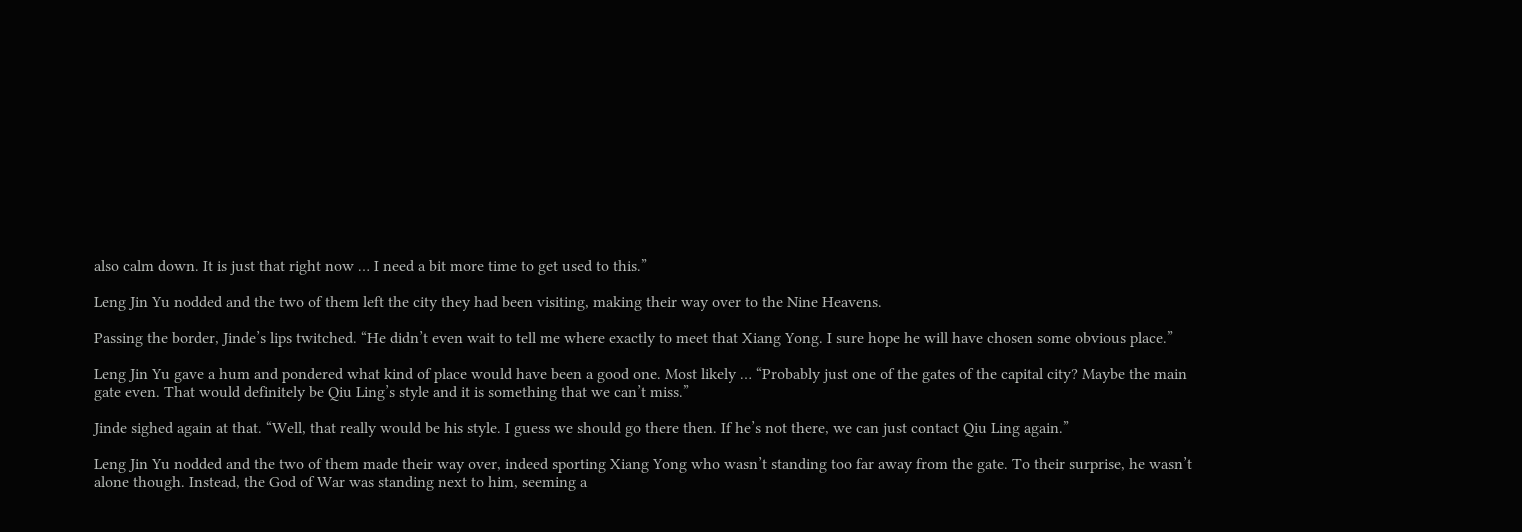also calm down. It is just that right now … I need a bit more time to get used to this.”

Leng Jin Yu nodded and the two of them left the city they had been visiting, making their way over to the Nine Heavens.

Passing the border, Jinde’s lips twitched. “He didn’t even wait to tell me where exactly to meet that Xiang Yong. I sure hope he will have chosen some obvious place.”

Leng Jin Yu gave a hum and pondered what kind of place would have been a good one. Most likely … “Probably just one of the gates of the capital city? Maybe the main gate even. That would definitely be Qiu Ling’s style and it is something that we can’t miss.”

Jinde sighed again at that. “Well, that really would be his style. I guess we should go there then. If he’s not there, we can just contact Qiu Ling again.”

Leng Jin Yu nodded and the two of them made their way over, indeed sporting Xiang Yong who wasn’t standing too far away from the gate. To their surprise, he wasn’t alone though. Instead, the God of War was standing next to him, seeming a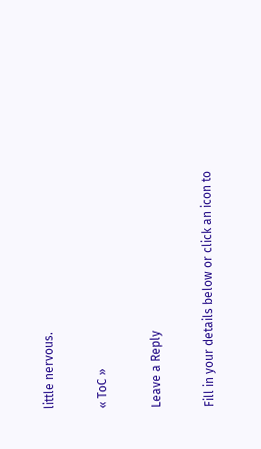little nervous.

« ToC »

Leave a Reply

Fill in your details below or click an icon to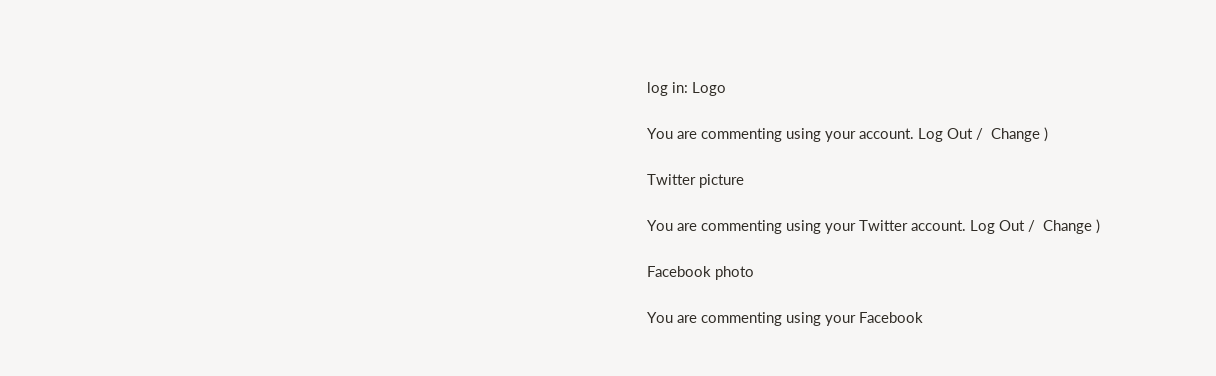log in: Logo

You are commenting using your account. Log Out /  Change )

Twitter picture

You are commenting using your Twitter account. Log Out /  Change )

Facebook photo

You are commenting using your Facebook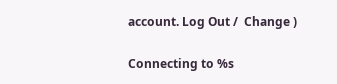account. Log Out /  Change )

Connecting to %s